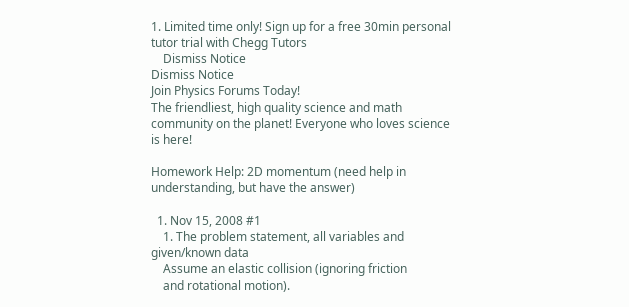1. Limited time only! Sign up for a free 30min personal tutor trial with Chegg Tutors
    Dismiss Notice
Dismiss Notice
Join Physics Forums Today!
The friendliest, high quality science and math community on the planet! Everyone who loves science is here!

Homework Help: 2D momentum (need help in understanding, but have the answer)

  1. Nov 15, 2008 #1
    1. The problem statement, all variables and given/known data
    Assume an elastic collision (ignoring friction
    and rotational motion).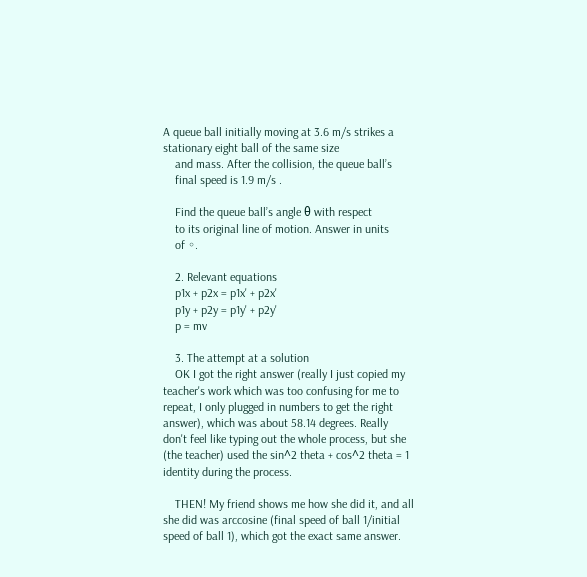A queue ball initially moving at 3.6 m/s strikes a stationary eight ball of the same size
    and mass. After the collision, the queue ball’s
    final speed is 1.9 m/s .

    Find the queue ball’s angle θ with respect
    to its original line of motion. Answer in units
    of ◦.

    2. Relevant equations
    p1x + p2x = p1x' + p2x'
    p1y + p2y = p1y' + p2y'
    p = mv

    3. The attempt at a solution
    OK I got the right answer (really I just copied my teacher's work which was too confusing for me to repeat, I only plugged in numbers to get the right answer), which was about 58.14 degrees. Really don't feel like typing out the whole process, but she (the teacher) used the sin^2 theta + cos^2 theta = 1 identity during the process.

    THEN! My friend shows me how she did it, and all she did was arccosine (final speed of ball 1/initial speed of ball 1), which got the exact same answer.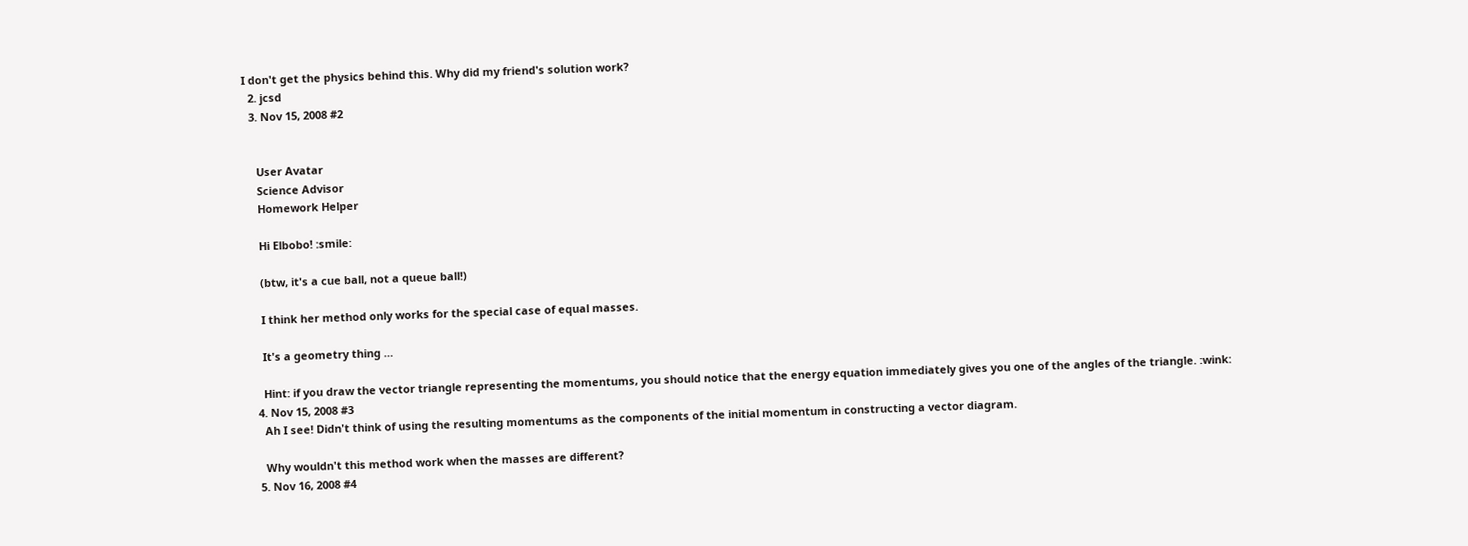I don't get the physics behind this. Why did my friend's solution work?
  2. jcsd
  3. Nov 15, 2008 #2


    User Avatar
    Science Advisor
    Homework Helper

    Hi Elbobo! :smile:

    (btw, it's a cue ball, not a queue ball!)

    I think her method only works for the special case of equal masses.

    It's a geometry thing …

    Hint: if you draw the vector triangle representing the momentums, you should notice that the energy equation immediately gives you one of the angles of the triangle. :wink:
  4. Nov 15, 2008 #3
    Ah I see! Didn't think of using the resulting momentums as the components of the initial momentum in constructing a vector diagram.

    Why wouldn't this method work when the masses are different?
  5. Nov 16, 2008 #4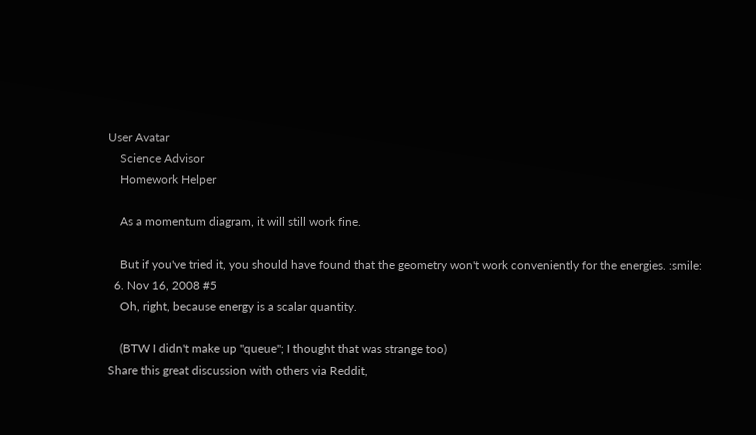User Avatar
    Science Advisor
    Homework Helper

    As a momentum diagram, it will still work fine.

    But if you've tried it, you should have found that the geometry won't work conveniently for the energies. :smile:
  6. Nov 16, 2008 #5
    Oh, right, because energy is a scalar quantity.

    (BTW I didn't make up "queue"; I thought that was strange too)
Share this great discussion with others via Reddit,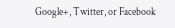Google+, Twitter, or Facebook